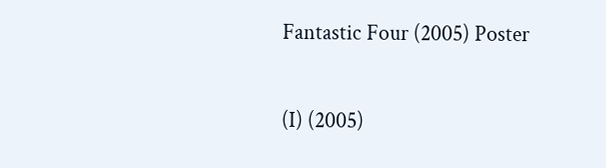Fantastic Four (2005) Poster

(I) (2005)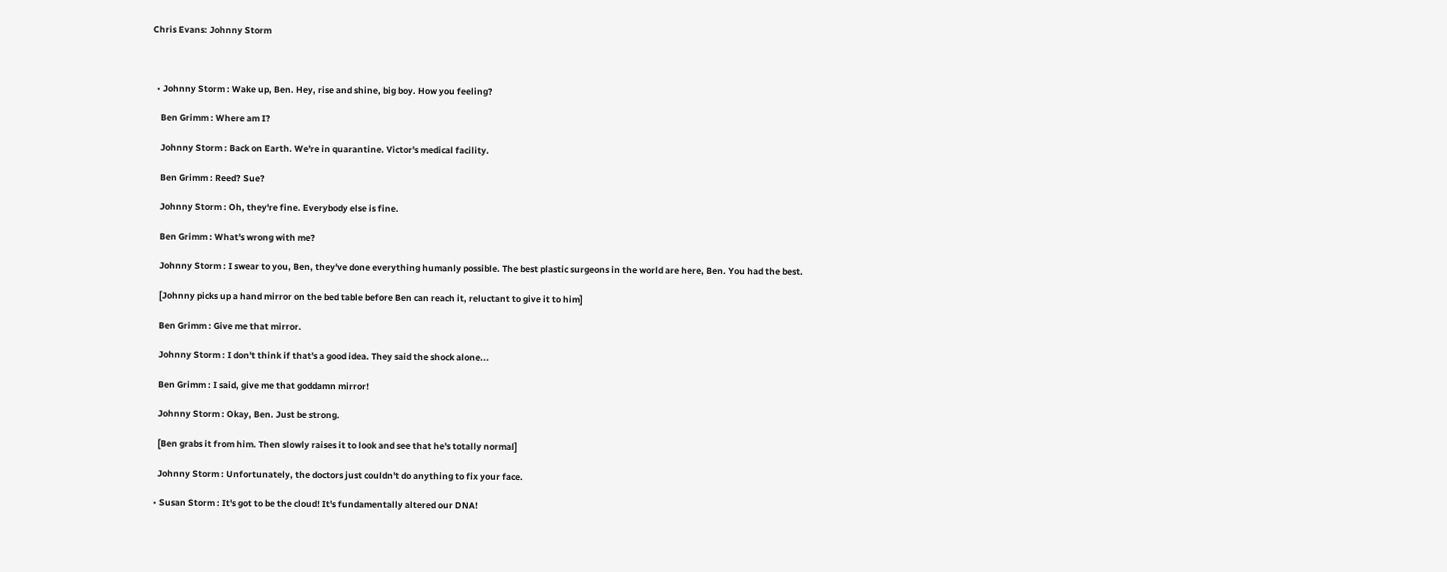Chris Evans: Johnny Storm



  • Johnny Storm : Wake up, Ben. Hey, rise and shine, big boy. How you feeling?

    Ben Grimm : Where am I?

    Johnny Storm : Back on Earth. We're in quarantine. Victor's medical facility.

    Ben Grimm : Reed? Sue?

    Johnny Storm : Oh, they're fine. Everybody else is fine.

    Ben Grimm : What's wrong with me?

    Johnny Storm : I swear to you, Ben, they've done everything humanly possible. The best plastic surgeons in the world are here, Ben. You had the best.

    [Johnny picks up a hand mirror on the bed table before Ben can reach it, reluctant to give it to him]

    Ben Grimm : Give me that mirror.

    Johnny Storm : I don't think if that's a good idea. They said the shock alone...

    Ben Grimm : I said, give me that goddamn mirror!

    Johnny Storm : Okay, Ben. Just be strong.

    [Ben grabs it from him. Then slowly raises it to look and see that he's totally normal]

    Johnny Storm : Unfortunately, the doctors just couldn't do anything to fix your face.

  • Susan Storm : It's got to be the cloud! It's fundamentally altered our DNA!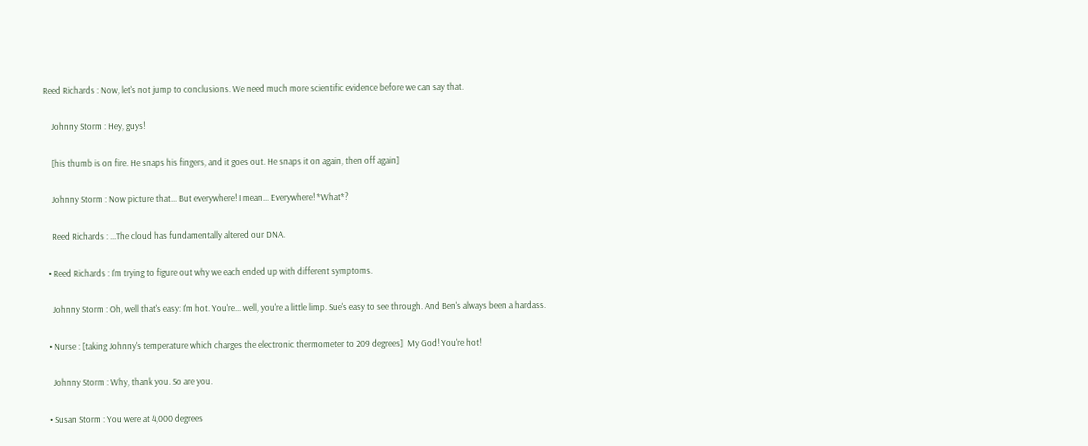Reed Richards : Now, let's not jump to conclusions. We need much more scientific evidence before we can say that.

    Johnny Storm : Hey, guys!

    [his thumb is on fire. He snaps his fingers, and it goes out. He snaps it on again, then off again]

    Johnny Storm : Now picture that... But everywhere! I mean... Everywhere! *What*?

    Reed Richards : ...The cloud has fundamentally altered our DNA.

  • Reed Richards : I'm trying to figure out why we each ended up with different symptoms.

    Johnny Storm : Oh, well that's easy: I'm hot. You're... well, you're a little limp. Sue's easy to see through. And Ben's always been a hardass.

  • Nurse : [taking Johnny's temperature which charges the electronic thermometer to 209 degrees]  My God! You're hot!

    Johnny Storm : Why, thank you. So are you.

  • Susan Storm : You were at 4,000 degrees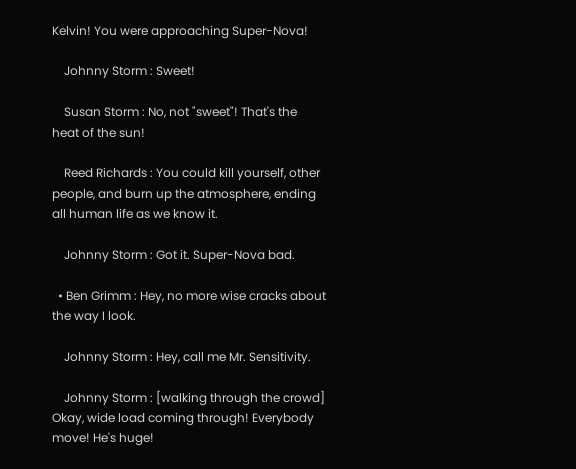Kelvin! You were approaching Super-Nova!

    Johnny Storm : Sweet!

    Susan Storm : No, not "sweet"! That's the heat of the sun!

    Reed Richards : You could kill yourself, other people, and burn up the atmosphere, ending all human life as we know it.

    Johnny Storm : Got it. Super-Nova bad.

  • Ben Grimm : Hey, no more wise cracks about the way I look.

    Johnny Storm : Hey, call me Mr. Sensitivity.

    Johnny Storm : [walking through the crowd]  Okay, wide load coming through! Everybody move! He's huge!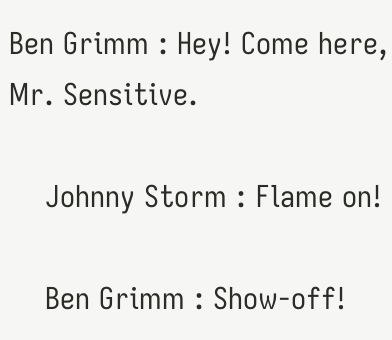Ben Grimm : Hey! Come here, Mr. Sensitive.

    Johnny Storm : Flame on!

    Ben Grimm : Show-off!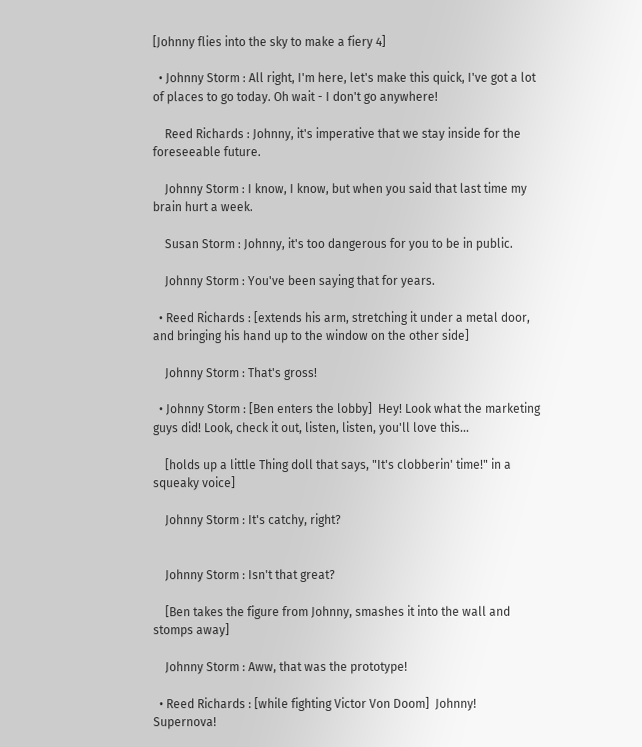[Johnny flies into the sky to make a fiery 4]

  • Johnny Storm : All right, I'm here, let's make this quick, I've got a lot of places to go today. Oh wait - I don't go anywhere!

    Reed Richards : Johnny, it's imperative that we stay inside for the foreseeable future.

    Johnny Storm : I know, I know, but when you said that last time my brain hurt a week.

    Susan Storm : Johnny, it's too dangerous for you to be in public.

    Johnny Storm : You've been saying that for years.

  • Reed Richards : [extends his arm, stretching it under a metal door, and bringing his hand up to the window on the other side]

    Johnny Storm : That's gross!

  • Johnny Storm : [Ben enters the lobby]  Hey! Look what the marketing guys did! Look, check it out, listen, listen, you'll love this...

    [holds up a little Thing doll that says, "It's clobberin' time!" in a squeaky voice]

    Johnny Storm : It's catchy, right?


    Johnny Storm : Isn't that great?

    [Ben takes the figure from Johnny, smashes it into the wall and stomps away]

    Johnny Storm : Aww, that was the prototype!

  • Reed Richards : [while fighting Victor Von Doom]  Johnny! Supernova!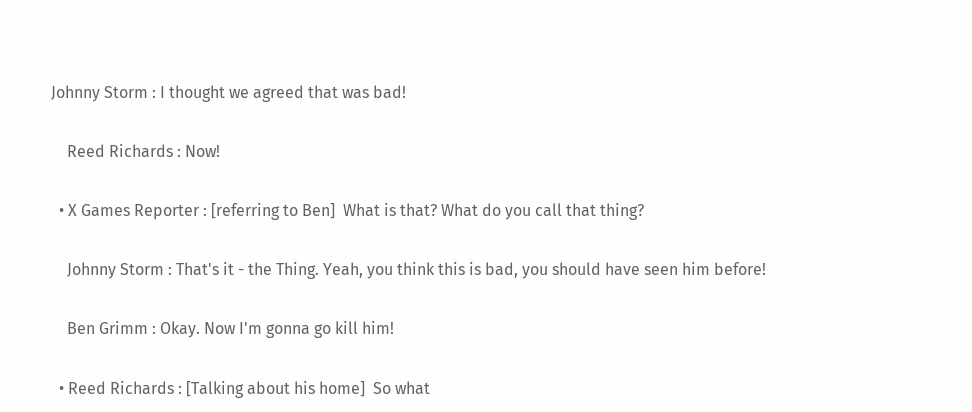Johnny Storm : I thought we agreed that was bad!

    Reed Richards : Now!

  • X Games Reporter : [referring to Ben]  What is that? What do you call that thing?

    Johnny Storm : That's it - the Thing. Yeah, you think this is bad, you should have seen him before!

    Ben Grimm : Okay. Now I'm gonna go kill him!

  • Reed Richards : [Talking about his home]  So what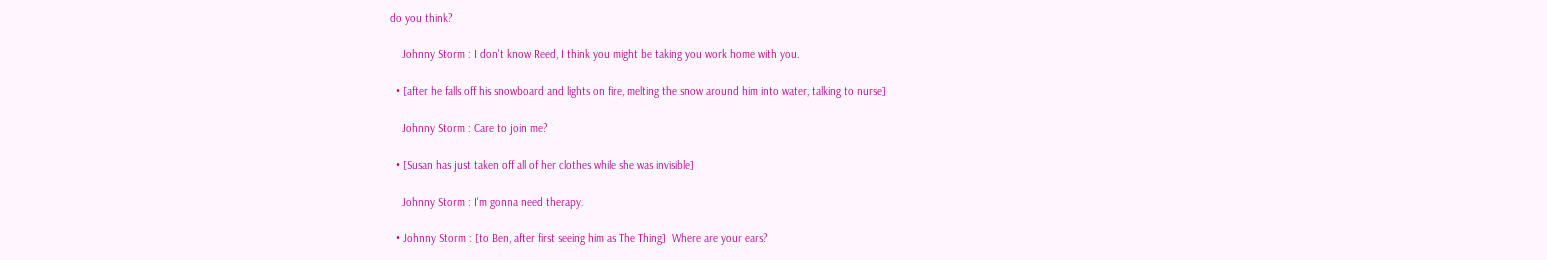do you think?

    Johnny Storm : I don't know Reed, I think you might be taking you work home with you.

  • [after he falls off his snowboard and lights on fire, melting the snow around him into water, talking to nurse]

    Johnny Storm : Care to join me?

  • [Susan has just taken off all of her clothes while she was invisible]

    Johnny Storm : I'm gonna need therapy.

  • Johnny Storm : [to Ben, after first seeing him as The Thing]  Where are your ears?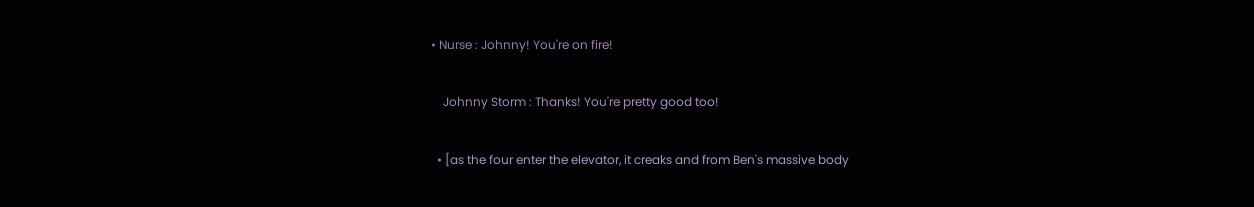• Nurse : Johnny! You're on fire!

    Johnny Storm : Thanks! You're pretty good too!

  • [as the four enter the elevator, it creaks and from Ben's massive body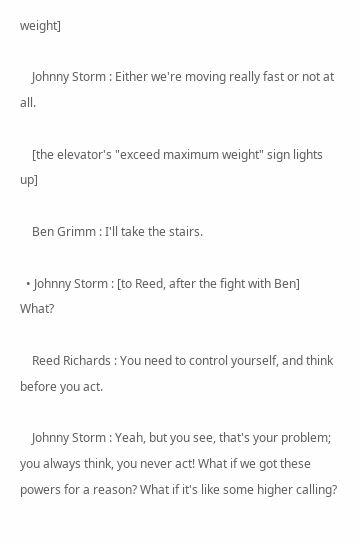weight]

    Johnny Storm : Either we're moving really fast or not at all.

    [the elevator's "exceed maximum weight" sign lights up]

    Ben Grimm : I'll take the stairs.

  • Johnny Storm : [to Reed, after the fight with Ben]  What?

    Reed Richards : You need to control yourself, and think before you act.

    Johnny Storm : Yeah, but you see, that's your problem; you always think, you never act! What if we got these powers for a reason? What if it's like some higher calling?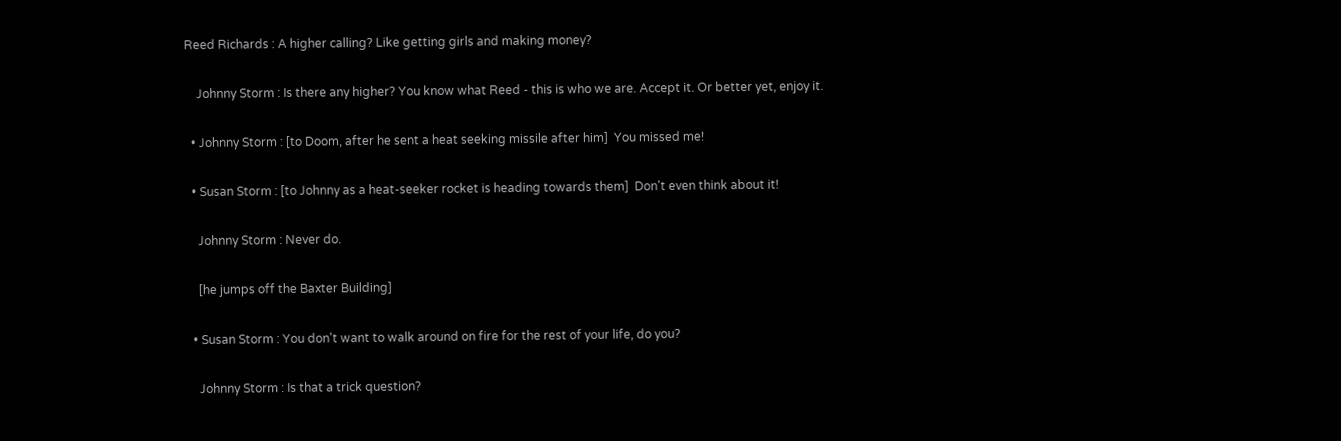Reed Richards : A higher calling? Like getting girls and making money?

    Johnny Storm : Is there any higher? You know what Reed - this is who we are. Accept it. Or better yet, enjoy it.

  • Johnny Storm : [to Doom, after he sent a heat seeking missile after him]  You missed me!

  • Susan Storm : [to Johnny as a heat-seeker rocket is heading towards them]  Don't even think about it!

    Johnny Storm : Never do.

    [he jumps off the Baxter Building]

  • Susan Storm : You don't want to walk around on fire for the rest of your life, do you?

    Johnny Storm : Is that a trick question?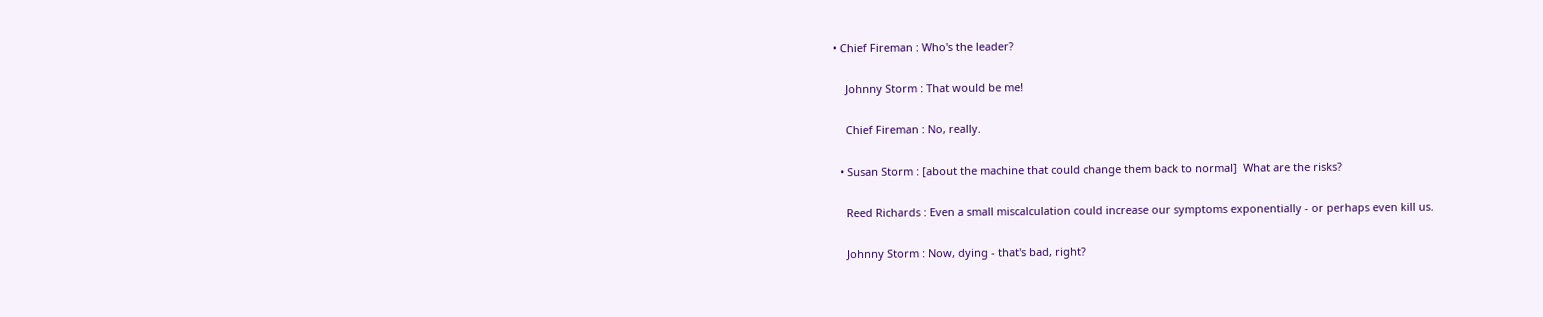• Chief Fireman : Who's the leader?

    Johnny Storm : That would be me!

    Chief Fireman : No, really.

  • Susan Storm : [about the machine that could change them back to normal]  What are the risks?

    Reed Richards : Even a small miscalculation could increase our symptoms exponentially - or perhaps even kill us.

    Johnny Storm : Now, dying - that's bad, right?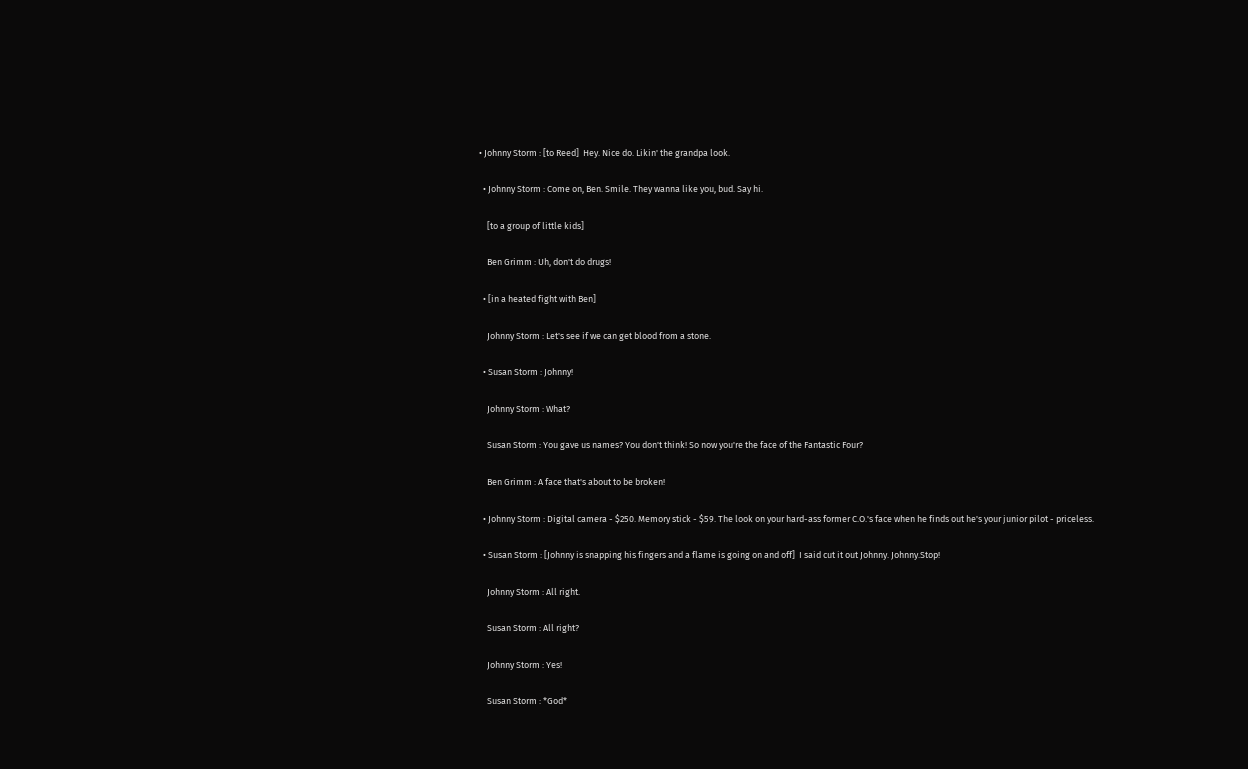• Johnny Storm : [to Reed]  Hey. Nice do. Likin' the grandpa look.

  • Johnny Storm : Come on, Ben. Smile. They wanna like you, bud. Say hi.

    [to a group of little kids]

    Ben Grimm : Uh, don't do drugs!

  • [in a heated fight with Ben]

    Johnny Storm : Let's see if we can get blood from a stone.

  • Susan Storm : Johnny!

    Johnny Storm : What?

    Susan Storm : You gave us names? You don't think! So now you're the face of the Fantastic Four?

    Ben Grimm : A face that's about to be broken!

  • Johnny Storm : Digital camera - $250. Memory stick - $59. The look on your hard-ass former C.O.'s face when he finds out he's your junior pilot - priceless.

  • Susan Storm : [Johnny is snapping his fingers and a flame is going on and off]  I said cut it out Johnny. Johnny.Stop!

    Johnny Storm : All right.

    Susan Storm : All right?

    Johnny Storm : Yes!

    Susan Storm : *God*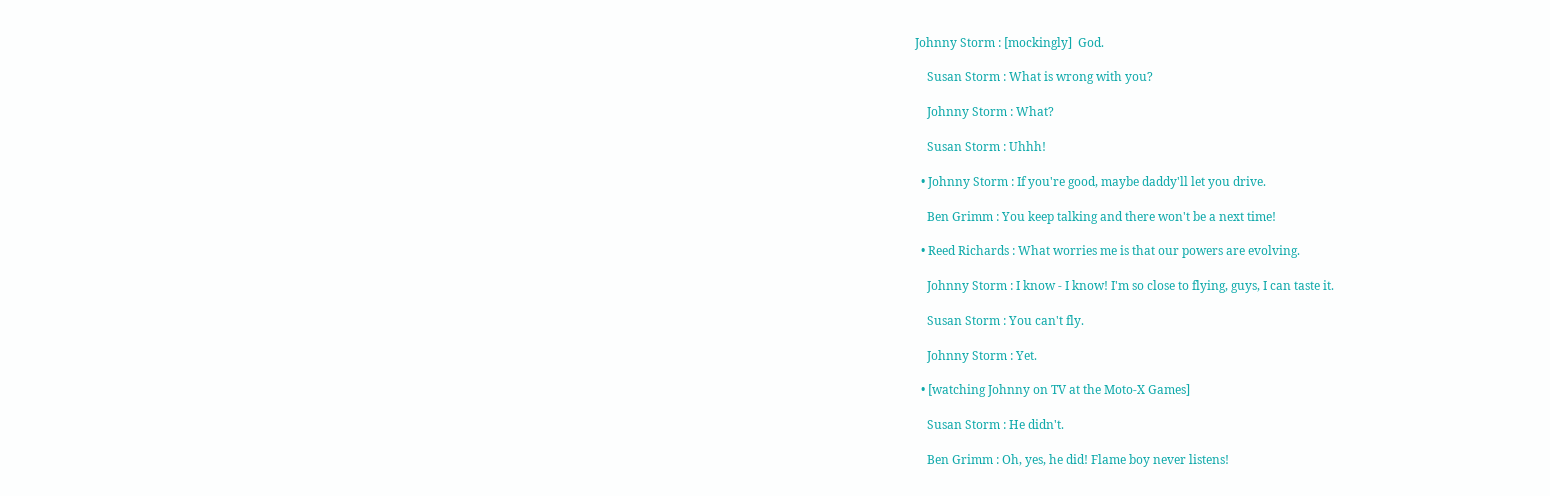Johnny Storm : [mockingly]  God.

    Susan Storm : What is wrong with you?

    Johnny Storm : What?

    Susan Storm : Uhhh!

  • Johnny Storm : If you're good, maybe daddy'll let you drive.

    Ben Grimm : You keep talking and there won't be a next time!

  • Reed Richards : What worries me is that our powers are evolving.

    Johnny Storm : I know - I know! I'm so close to flying, guys, I can taste it.

    Susan Storm : You can't fly.

    Johnny Storm : Yet.

  • [watching Johnny on TV at the Moto-X Games]

    Susan Storm : He didn't.

    Ben Grimm : Oh, yes, he did! Flame boy never listens!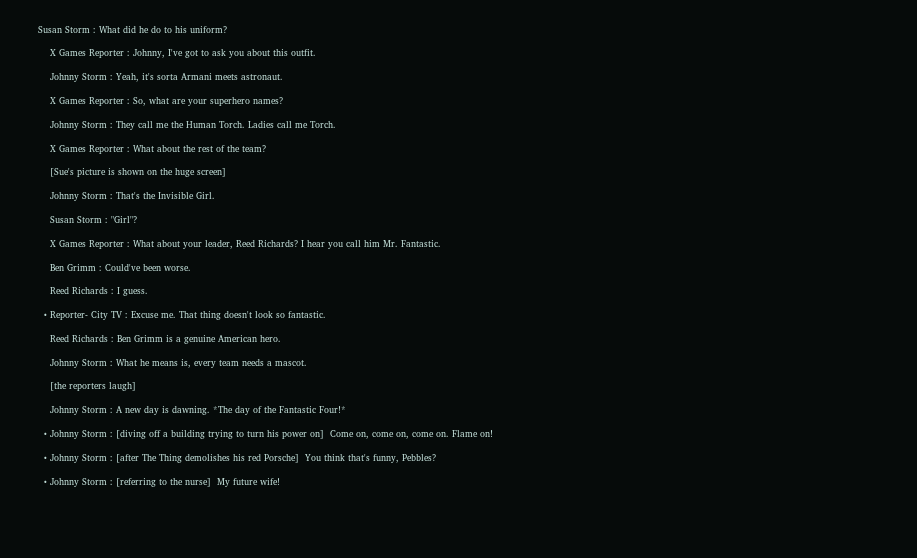Susan Storm : What did he do to his uniform?

    X Games Reporter : Johnny, I've got to ask you about this outfit.

    Johnny Storm : Yeah, it's sorta Armani meets astronaut.

    X Games Reporter : So, what are your superhero names?

    Johnny Storm : They call me the Human Torch. Ladies call me Torch.

    X Games Reporter : What about the rest of the team?

    [Sue's picture is shown on the huge screen]

    Johnny Storm : That's the Invisible Girl.

    Susan Storm : "Girl"?

    X Games Reporter : What about your leader, Reed Richards? I hear you call him Mr. Fantastic.

    Ben Grimm : Could've been worse.

    Reed Richards : I guess.

  • Reporter- City TV : Excuse me. That thing doesn't look so fantastic.

    Reed Richards : Ben Grimm is a genuine American hero.

    Johnny Storm : What he means is, every team needs a mascot.

    [the reporters laugh]

    Johnny Storm : A new day is dawning. *The day of the Fantastic Four!*

  • Johnny Storm : [diving off a building trying to turn his power on]  Come on, come on, come on. Flame on!

  • Johnny Storm : [after The Thing demolishes his red Porsche]  You think that's funny, Pebbles?

  • Johnny Storm : [referring to the nurse]  My future wife!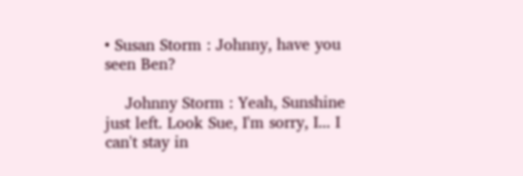• Susan Storm : Johnny, have you seen Ben?

    Johnny Storm : Yeah, Sunshine just left. Look Sue, I'm sorry, I... I can't stay in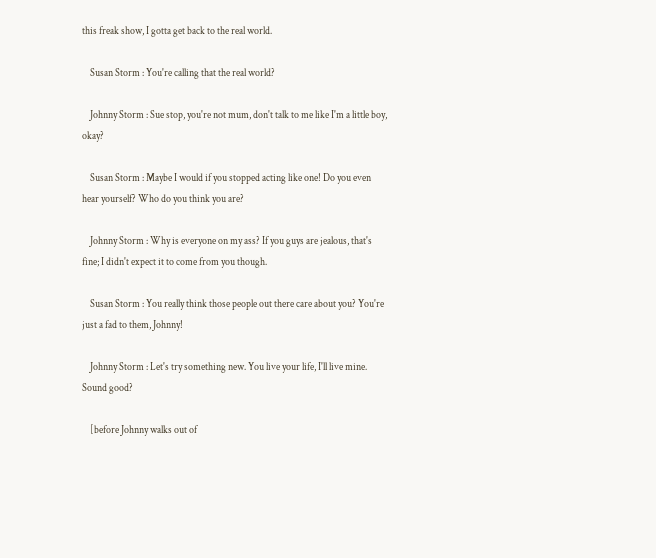this freak show, I gotta get back to the real world.

    Susan Storm : You're calling that the real world?

    Johnny Storm : Sue stop, you're not mum, don't talk to me like I'm a little boy, okay?

    Susan Storm : Maybe I would if you stopped acting like one! Do you even hear yourself? Who do you think you are?

    Johnny Storm : Why is everyone on my ass? If you guys are jealous, that's fine; I didn't expect it to come from you though.

    Susan Storm : You really think those people out there care about you? You're just a fad to them, Johnny!

    Johnny Storm : Let's try something new. You live your life, I'll live mine. Sound good?

    [before Johnny walks out of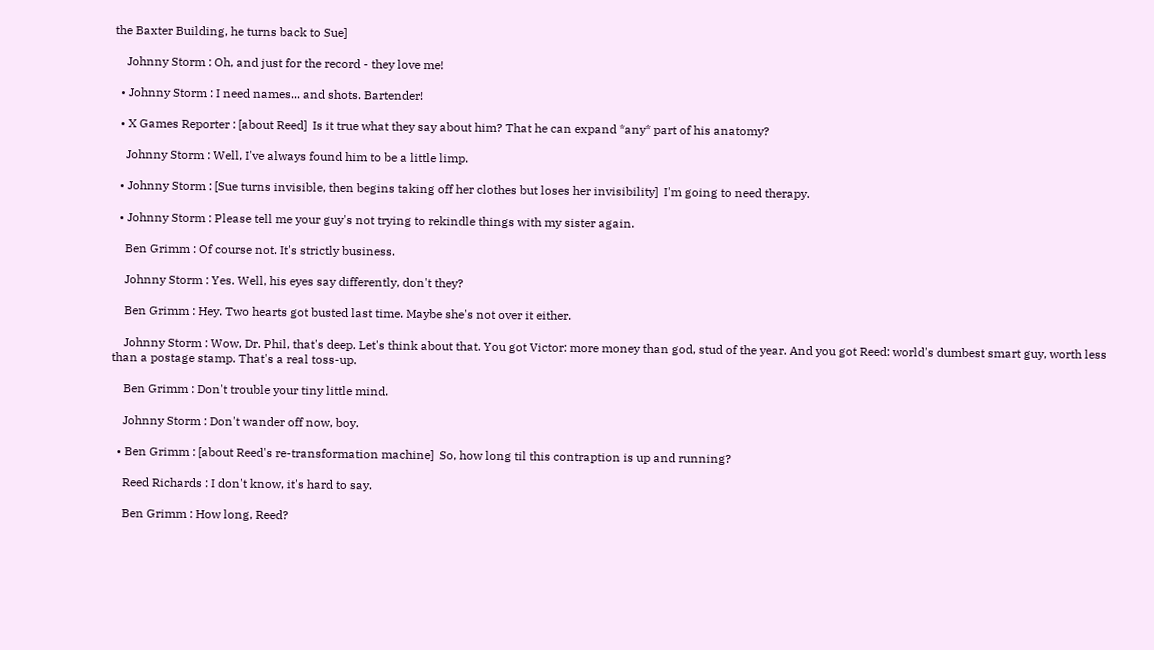the Baxter Building, he turns back to Sue]

    Johnny Storm : Oh, and just for the record - they love me!

  • Johnny Storm : I need names... and shots. Bartender!

  • X Games Reporter : [about Reed]  Is it true what they say about him? That he can expand *any* part of his anatomy?

    Johnny Storm : Well, I've always found him to be a little limp.

  • Johnny Storm : [Sue turns invisible, then begins taking off her clothes but loses her invisibility]  I'm going to need therapy.

  • Johnny Storm : Please tell me your guy's not trying to rekindle things with my sister again.

    Ben Grimm : Of course not. It's strictly business.

    Johnny Storm : Yes. Well, his eyes say differently, don't they?

    Ben Grimm : Hey. Two hearts got busted last time. Maybe she's not over it either.

    Johnny Storm : Wow, Dr. Phil, that's deep. Let's think about that. You got Victor: more money than god, stud of the year. And you got Reed: world's dumbest smart guy, worth less than a postage stamp. That's a real toss-up.

    Ben Grimm : Don't trouble your tiny little mind.

    Johnny Storm : Don't wander off now, boy.

  • Ben Grimm : [about Reed's re-transformation machine]  So, how long til this contraption is up and running?

    Reed Richards : I don't know, it's hard to say.

    Ben Grimm : How long, Reed?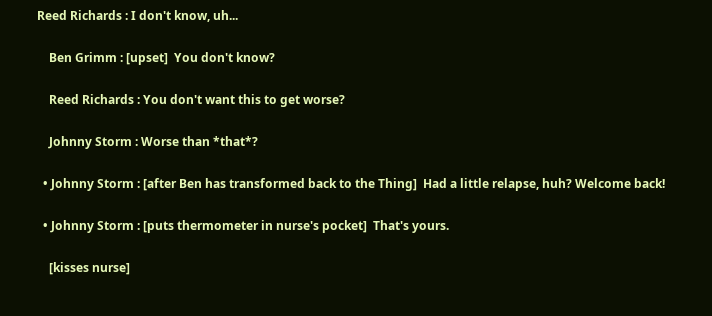Reed Richards : I don't know, uh...

    Ben Grimm : [upset]  You don't know?

    Reed Richards : You don't want this to get worse?

    Johnny Storm : Worse than *that*?

  • Johnny Storm : [after Ben has transformed back to the Thing]  Had a little relapse, huh? Welcome back!

  • Johnny Storm : [puts thermometer in nurse's pocket]  That's yours.

    [kisses nurse]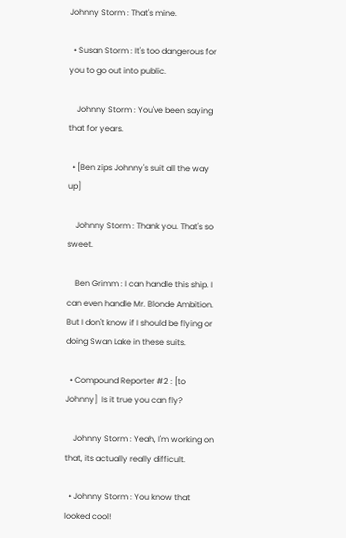Johnny Storm : That's mine.

  • Susan Storm : It's too dangerous for you to go out into public.

    Johnny Storm : You've been saying that for years.

  • [Ben zips Johnny's suit all the way up]

    Johnny Storm : Thank you. That's so sweet.

    Ben Grimm : I can handle this ship. I can even handle Mr. Blonde Ambition. But I don't know if I should be flying or doing Swan Lake in these suits.

  • Compound Reporter #2 : [to Johnny]  Is it true you can fly?

    Johnny Storm : Yeah, I'm working on that, its actually really difficult.

  • Johnny Storm : You know that looked cool!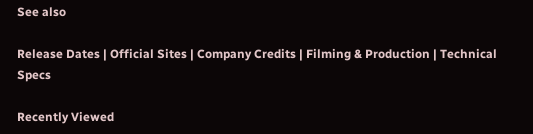See also

Release Dates | Official Sites | Company Credits | Filming & Production | Technical Specs

Recently Viewed